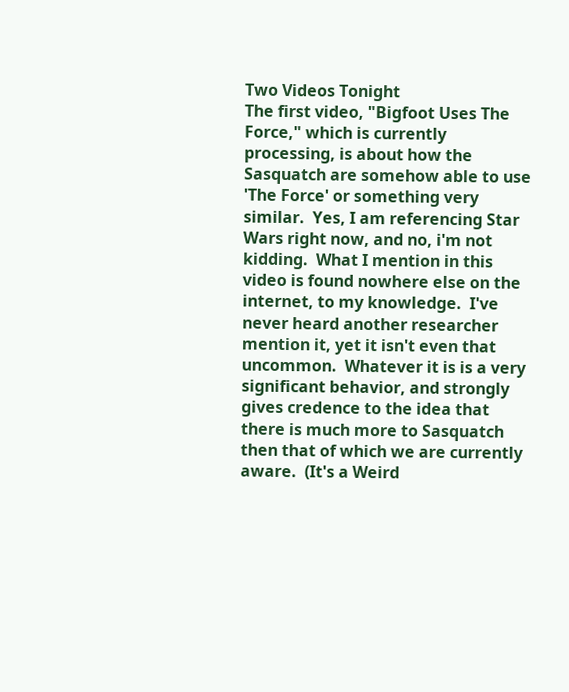Two Videos Tonight
The first video, "Bigfoot Uses The Force," which is currently processing, is about how the Sasquatch are somehow able to use 'The Force' or something very similar.  Yes, I am referencing Star Wars right now, and no, i'm not kidding.  What I mention in this video is found nowhere else on the internet, to my knowledge.  I've never heard another researcher mention it, yet it isn't even that uncommon.  Whatever it is is a very significant behavior, and strongly gives credence to the idea that there is much more to Sasquatch then that of which we are currently aware.  (It's a Weird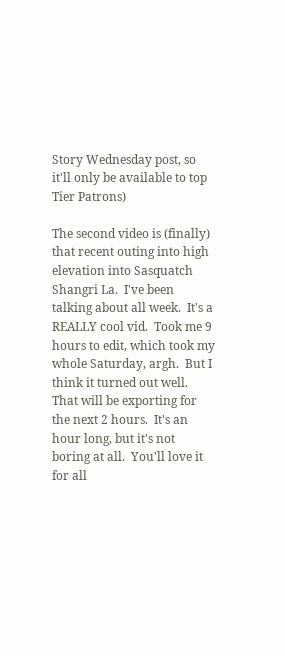Story Wednesday post, so it'll only be available to top Tier Patrons)

The second video is (finally) that recent outing into high elevation into Sasquatch Shangri La.  I've been talking about all week.  It's a REALLY cool vid.  Took me 9 hours to edit, which took my whole Saturday, argh.  But I think it turned out well.  That will be exporting for the next 2 hours.  It's an hour long, but it's not boring at all.  You'll love it for all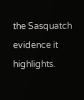the Sasquatch evidence it highlights.